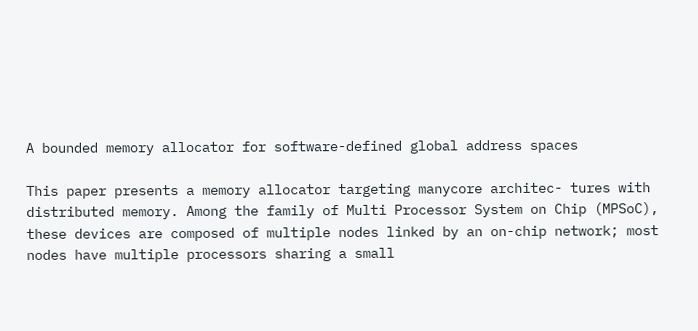A bounded memory allocator for software-defined global address spaces

This paper presents a memory allocator targeting manycore architec- tures with distributed memory. Among the family of Multi Processor System on Chip (MPSoC), these devices are composed of multiple nodes linked by an on-chip network; most nodes have multiple processors sharing a small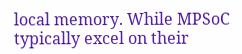local memory. While MPSoC typically excel on their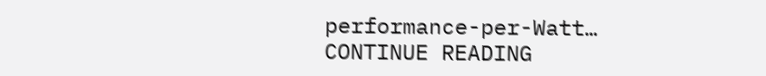performance-per-Watt… CONTINUE READING